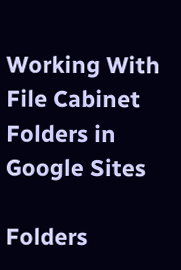Working With File Cabinet Folders in Google Sites

Folders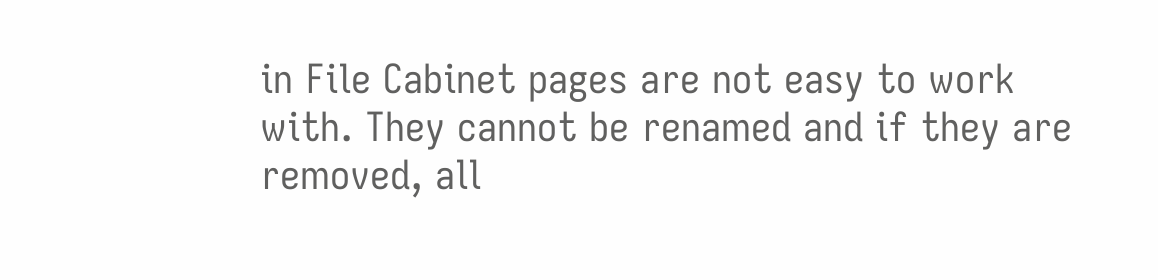in File Cabinet pages are not easy to work with. They cannot be renamed and if they are removed, all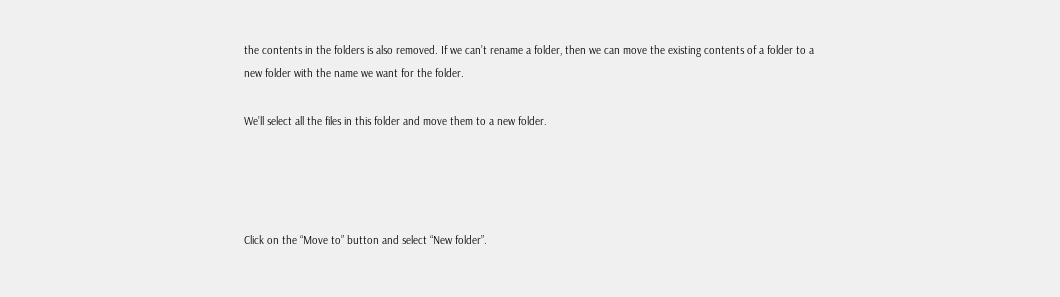the contents in the folders is also removed. If we can’t rename a folder, then we can move the existing contents of a folder to a new folder with the name we want for the folder.

We’ll select all the files in this folder and move them to a new folder.




Click on the “Move to” button and select “New folder”.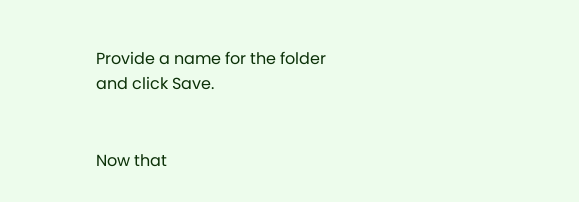Provide a name for the folder and click Save.


Now that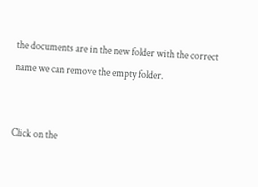the documents are in the new folder with the correct name we can remove the empty folder.


Click on the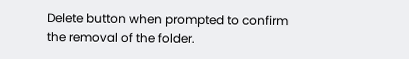Delete button when prompted to confirm the removal of the folder.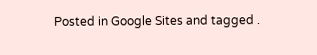Posted in Google Sites and tagged .